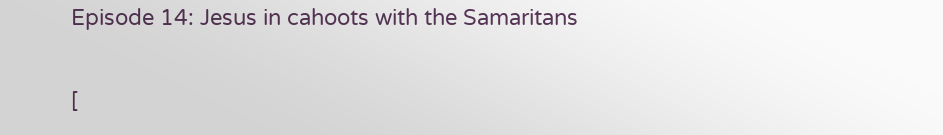Episode 14: Jesus in cahoots with the Samaritans

[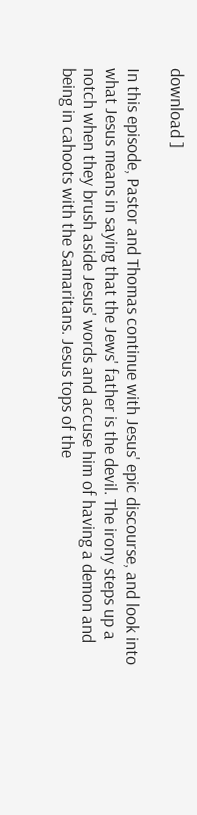download ]

In this episode, Pastor and Thomas continue with Jesus' epic discourse, and look into what Jesus means in saying that the Jews' father is the devil. The irony steps up a notch when they brush aside Jesus' words and accuse him of having a demon and being in cahoots with the Samaritans. Jesus tops of the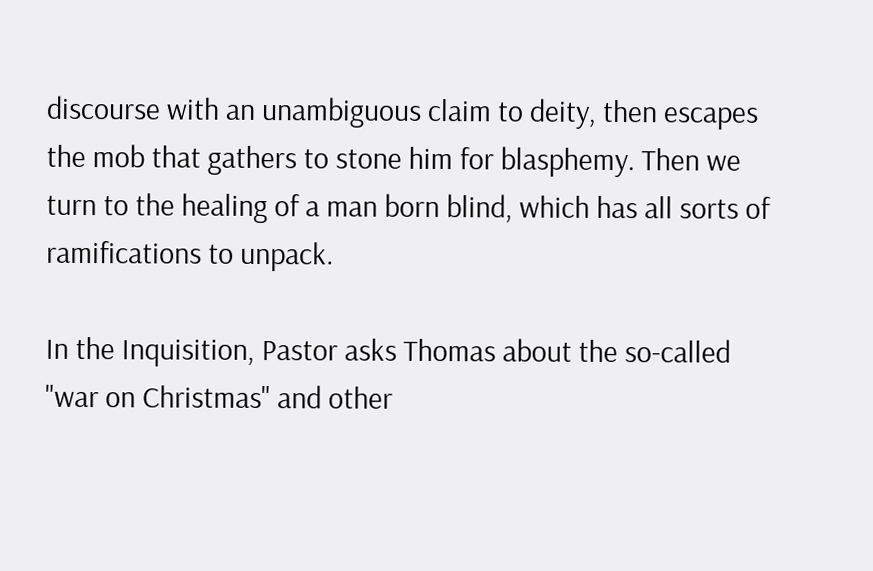discourse with an unambiguous claim to deity, then escapes the mob that gathers to stone him for blasphemy. Then we turn to the healing of a man born blind, which has all sorts of ramifications to unpack.

In the Inquisition, Pastor asks Thomas about the so-called "war on Christmas" and other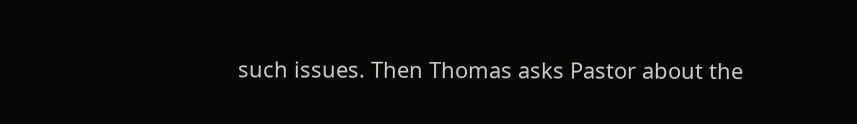such issues. Then Thomas asks Pastor about the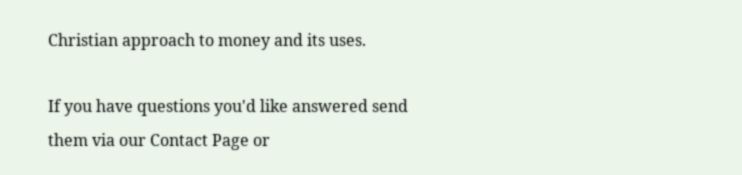Christian approach to money and its uses.

If you have questions you'd like answered send them via our Contact Page or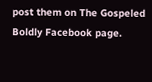post them on The Gospeled Boldly Facebook page.